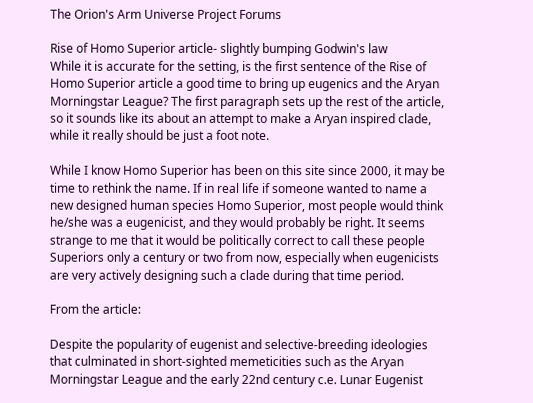The Orion's Arm Universe Project Forums

Rise of Homo Superior article- slightly bumping Godwin's law
While it is accurate for the setting, is the first sentence of the Rise of Homo Superior article a good time to bring up eugenics and the Aryan Morningstar League? The first paragraph sets up the rest of the article, so it sounds like its about an attempt to make a Aryan inspired clade, while it really should be just a foot note.

While I know Homo Superior has been on this site since 2000, it may be time to rethink the name. If in real life if someone wanted to name a new designed human species Homo Superior, most people would think he/she was a eugenicist, and they would probably be right. It seems strange to me that it would be politically correct to call these people Superiors only a century or two from now, especially when eugenicists are very actively designing such a clade during that time period.

From the article:

Despite the popularity of eugenist and selective-breeding ideologies that culminated in short-sighted memeticities such as the Aryan Morningstar League and the early 22nd century c.e. Lunar Eugenist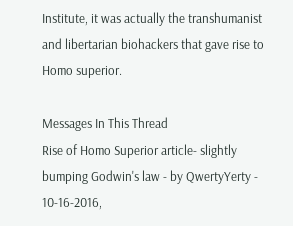Institute, it was actually the transhumanist and libertarian biohackers that gave rise to Homo superior.

Messages In This Thread
Rise of Homo Superior article- slightly bumping Godwin's law - by QwertyYerty - 10-16-2016,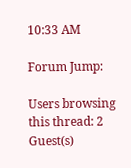10:33 AM

Forum Jump:

Users browsing this thread: 2 Guest(s)